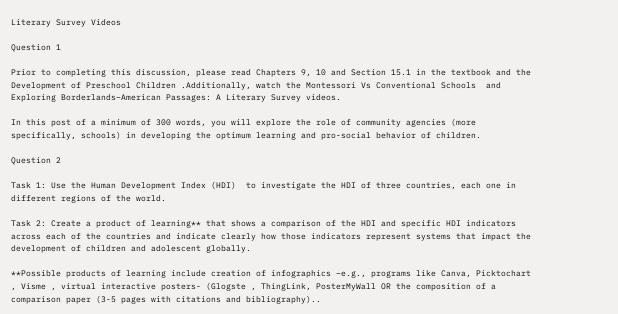Literary Survey Videos

Question 1

Prior to completing this discussion, please read Chapters 9, 10 and Section 15.1 in the textbook and the Development of Preschool Children .Additionally, watch the Montessori Vs Conventional Schools  and Exploring Borderlands–American Passages: A Literary Survey videos.

In this post of a minimum of 300 words, you will explore the role of community agencies (more specifically, schools) in developing the optimum learning and pro-social behavior of children.

Question 2

Task 1: Use the Human Development Index (HDI)  to investigate the HDI of three countries, each one in different regions of the world.

Task 2: Create a product of learning** that shows a comparison of the HDI and specific HDI indicators across each of the countries and indicate clearly how those indicators represent systems that impact the development of children and adolescent globally.

**Possible products of learning include creation of infographics –e.g., programs like Canva, Picktochart , Visme , virtual interactive posters- (Glogste , ThingLink, PosterMyWall OR the composition of a comparison paper (3-5 pages with citations and bibliography)..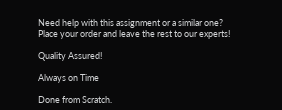Need help with this assignment or a similar one? Place your order and leave the rest to our experts!

Quality Assured!

Always on Time

Done from Scratch.